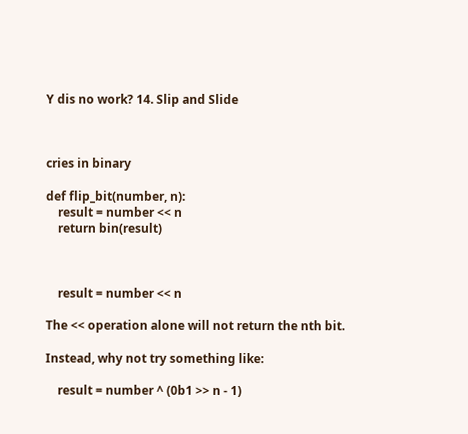Y dis no work? 14. Slip and Slide



cries in binary

def flip_bit(number, n):
    result = number << n
    return bin(result)



    result = number << n

The << operation alone will not return the nth bit.

Instead, why not try something like:

    result = number ^ (0b1 >> n - 1)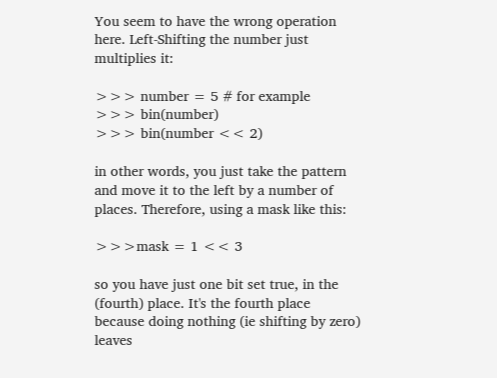You seem to have the wrong operation here. Left-Shifting the number just multiplies it:

>>> number = 5 # for example
>>> bin(number)
>>> bin(number << 2)

in other words, you just take the pattern and move it to the left by a number of places. Therefore, using a mask like this:

>>>mask = 1 << 3

so you have just one bit set true, in the (fourth) place. It's the fourth place because doing nothing (ie shifting by zero) leaves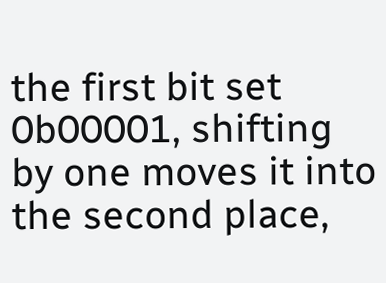the first bit set 0b00001, shifting by one moves it into the second place,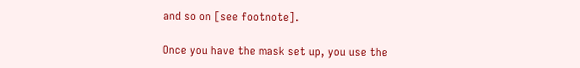and so on [see footnote].

Once you have the mask set up, you use the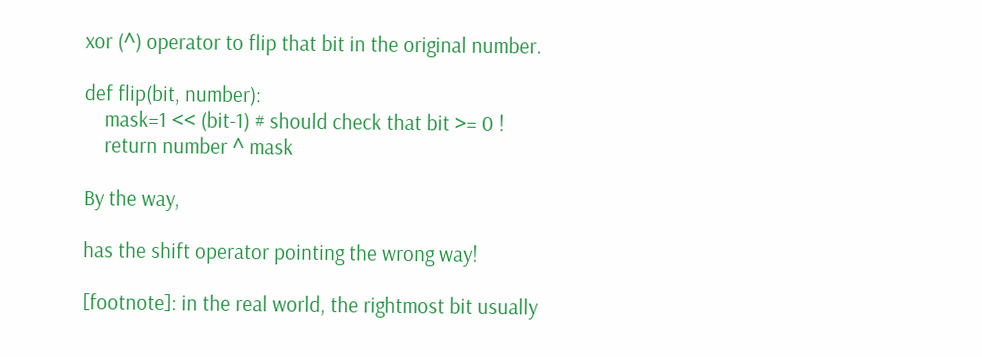xor (^) operator to flip that bit in the original number.

def flip(bit, number):
    mask=1 << (bit-1) # should check that bit >= 0 !
    return number ^ mask

By the way,

has the shift operator pointing the wrong way!

[footnote]: in the real world, the rightmost bit usually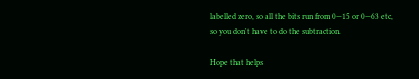labelled zero, so all the bits run from 0—15 or 0—63 etc, so you don't have to do the subtraction.

Hope that helps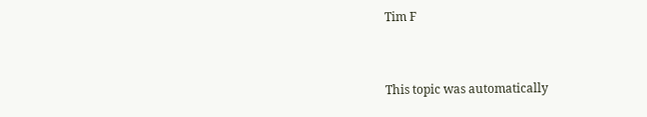Tim F


This topic was automatically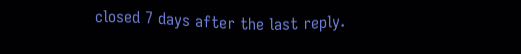closed 7 days after the last reply.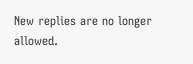New replies are no longer allowed.